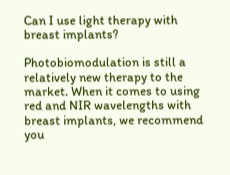Can I use light therapy with breast implants?

Photobiomodulation is still a relatively new therapy to the market. When it comes to using red and NIR wavelengths with breast implants, we recommend you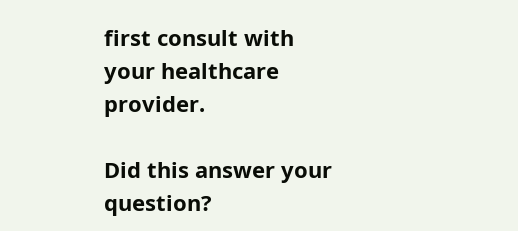first consult with your healthcare provider.

Did this answer your question?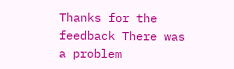Thanks for the feedback There was a problem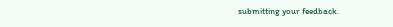submitting your feedback.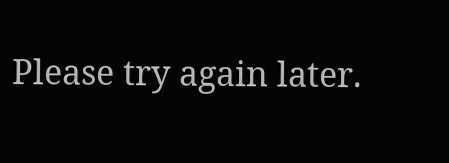Please try again later.